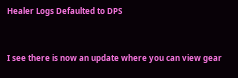Healer Logs Defaulted to DPS


I see there is now an update where you can view gear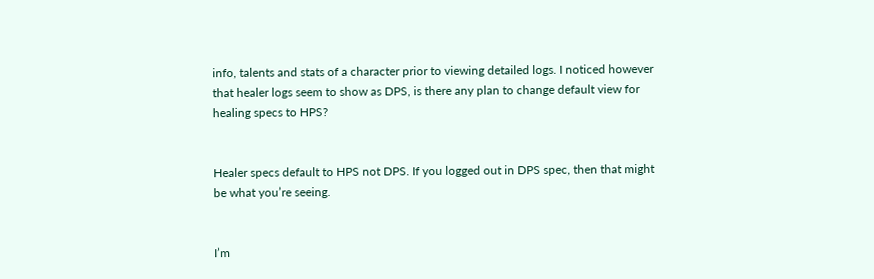info, talents and stats of a character prior to viewing detailed logs. I noticed however that healer logs seem to show as DPS, is there any plan to change default view for healing specs to HPS?


Healer specs default to HPS not DPS. If you logged out in DPS spec, then that might be what you’re seeing.


I’m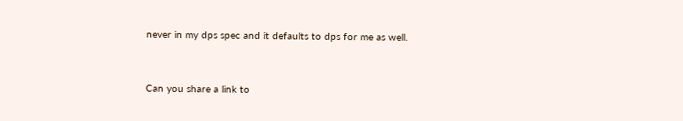never in my dps spec and it defaults to dps for me as well.


Can you share a link to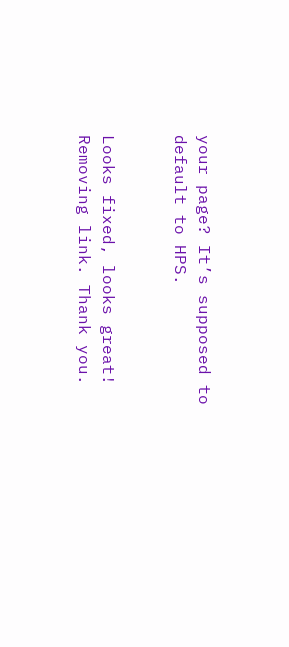your page? It’s supposed to default to HPS.


Looks fixed, looks great! Removing link. Thank you.